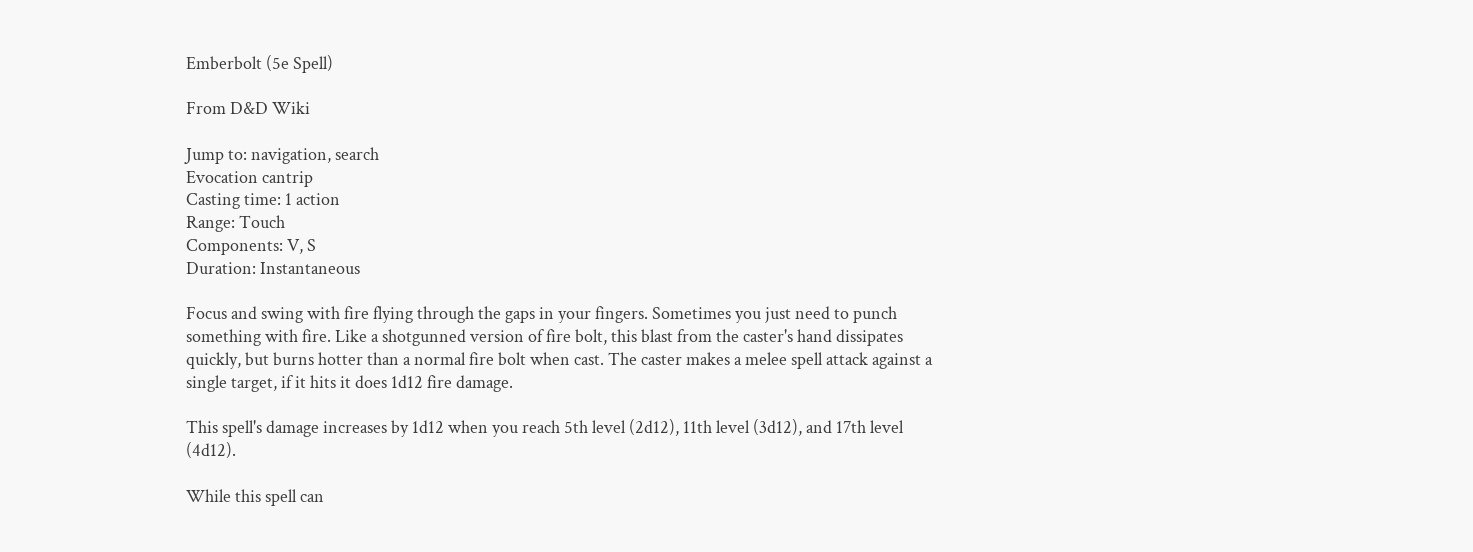Emberbolt (5e Spell)

From D&D Wiki

Jump to: navigation, search
Evocation cantrip
Casting time: 1 action
Range: Touch
Components: V, S
Duration: Instantaneous

Focus and swing with fire flying through the gaps in your fingers. Sometimes you just need to punch something with fire. Like a shotgunned version of fire bolt, this blast from the caster's hand dissipates quickly, but burns hotter than a normal fire bolt when cast. The caster makes a melee spell attack against a single target, if it hits it does 1d12 fire damage.

This spell's damage increases by 1d12 when you reach 5th level (2d12), 11th level (3d12), and 17th level (4d12).

While this spell can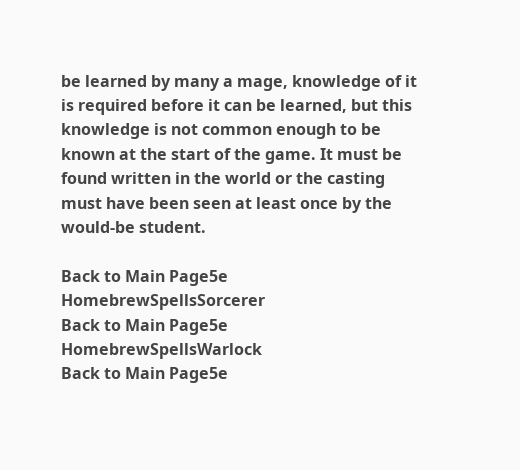be learned by many a mage, knowledge of it is required before it can be learned, but this knowledge is not common enough to be known at the start of the game. It must be found written in the world or the casting must have been seen at least once by the would-be student.

Back to Main Page5e HomebrewSpellsSorcerer
Back to Main Page5e HomebrewSpellsWarlock
Back to Main Page5e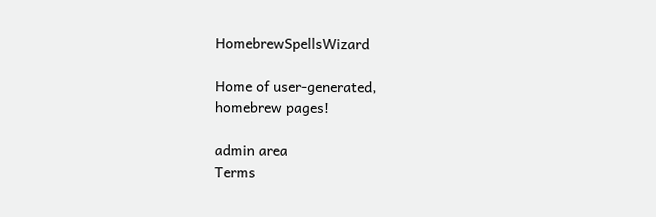HomebrewSpellsWizard

Home of user-generated,
homebrew pages!

admin area
Terms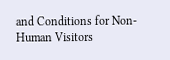and Conditions for Non-Human Visitors